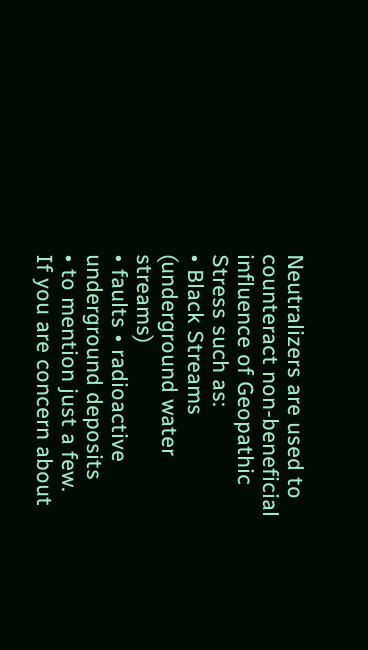Neutralizers are used to counteract non-beneficial influence of Geopathic Stress such as:
• Black Streams (underground water streams)
• faults • radioactive underground deposits
• to mention just a few.
If you are concern about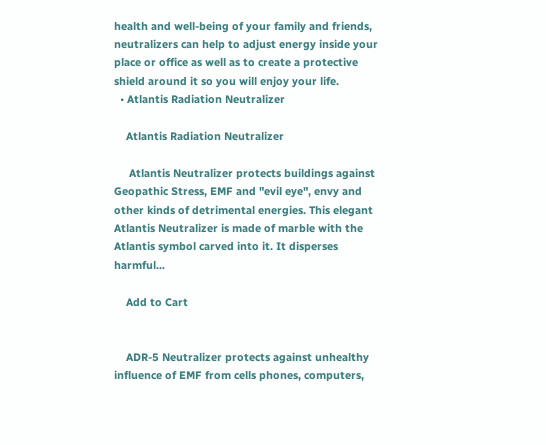health and well-being of your family and friends, neutralizers can help to adjust energy inside your place or office as well as to create a protective shield around it so you will enjoy your life.
  • Atlantis Radiation Neutralizer

    Atlantis Radiation Neutralizer

     Atlantis Neutralizer protects buildings against Geopathic Stress, EMF and "evil eye", envy and other kinds of detrimental energies. This elegant Atlantis Neutralizer is made of marble with the Atlantis symbol carved into it. It disperses harmful...

    Add to Cart


    ADR-5 Neutralizer protects against unhealthy influence of EMF from cells phones, computers,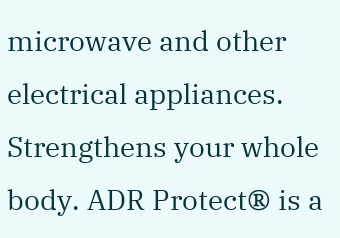microwave and other electrical appliances. Strengthens your whole body. ADR Protect® is a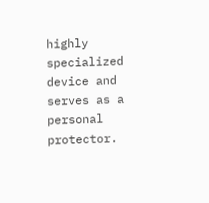highly specialized device and serves as a personal protector.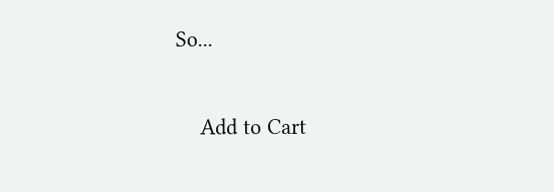So...

    Add to Cart